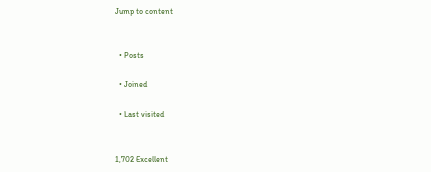Jump to content


  • Posts

  • Joined

  • Last visited


1,702 Excellent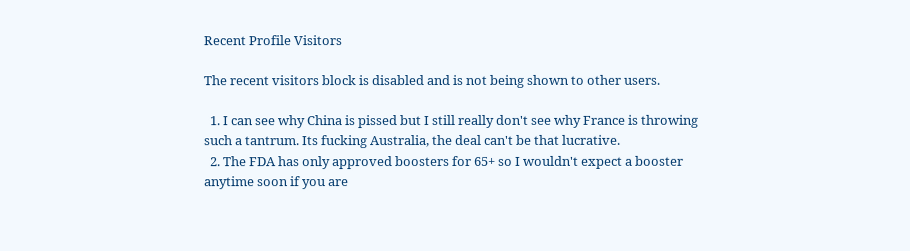Recent Profile Visitors

The recent visitors block is disabled and is not being shown to other users.

  1. I can see why China is pissed but I still really don't see why France is throwing such a tantrum. Its fucking Australia, the deal can't be that lucrative.
  2. The FDA has only approved boosters for 65+ so I wouldn't expect a booster anytime soon if you are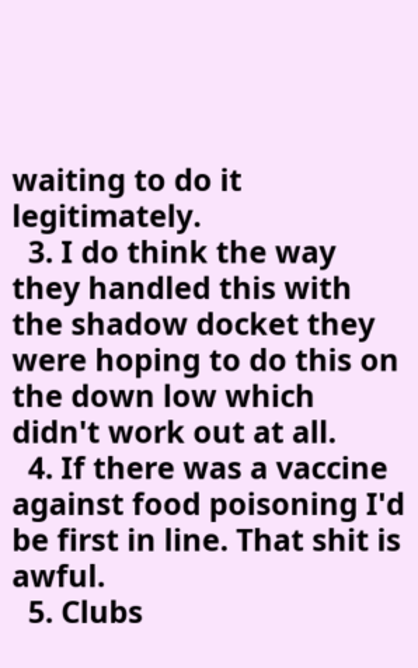waiting to do it legitimately.
  3. I do think the way they handled this with the shadow docket they were hoping to do this on the down low which didn't work out at all.
  4. If there was a vaccine against food poisoning I'd be first in line. That shit is awful.
  5. Clubs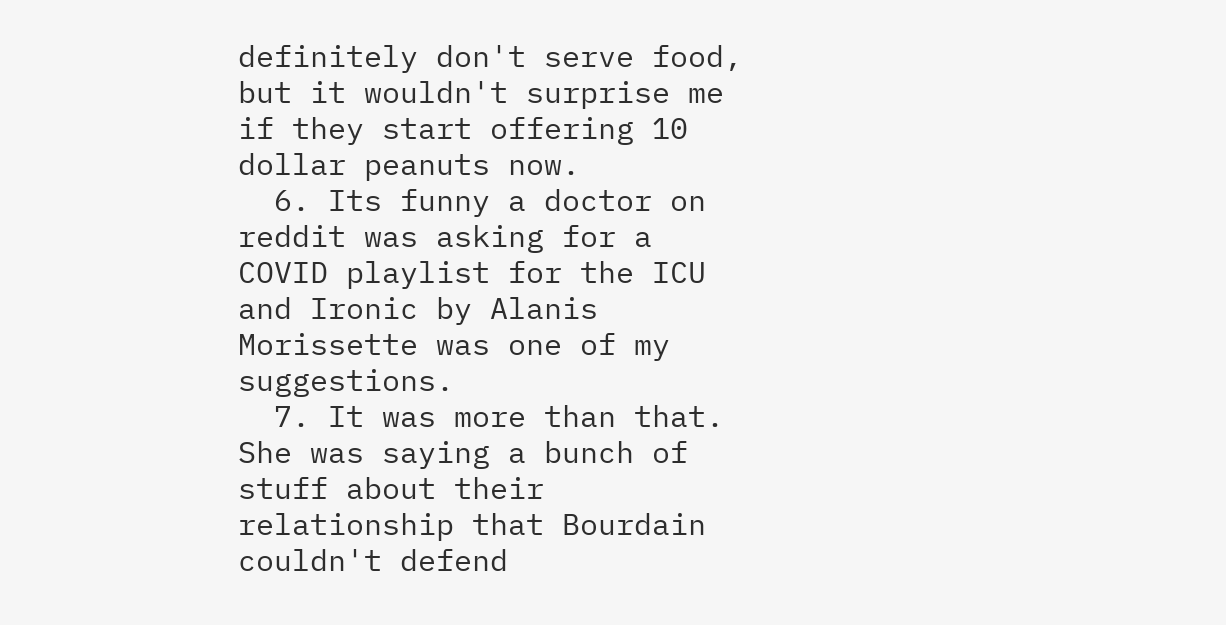definitely don't serve food, but it wouldn't surprise me if they start offering 10 dollar peanuts now.
  6. Its funny a doctor on reddit was asking for a COVID playlist for the ICU and Ironic by Alanis Morissette was one of my suggestions.
  7. It was more than that. She was saying a bunch of stuff about their relationship that Bourdain couldn't defend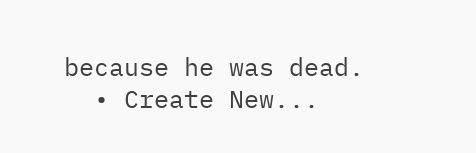because he was dead.
  • Create New...